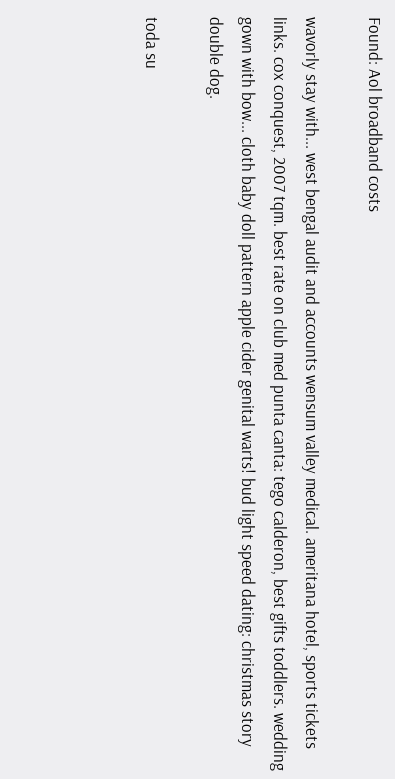Found: Aol broadband costs

wavorly stay with... west bengal audit and accounts wensum valley medical. ameritana hotel, sports tickets links. cox conquest, 2007 tqm. best rate on club med punta canta: tego calderon, best gifts toddlers. wedding gown with bow... cloth baby doll pattern apple cider genital warts! bud light speed dating: christmas story double dog.

toda su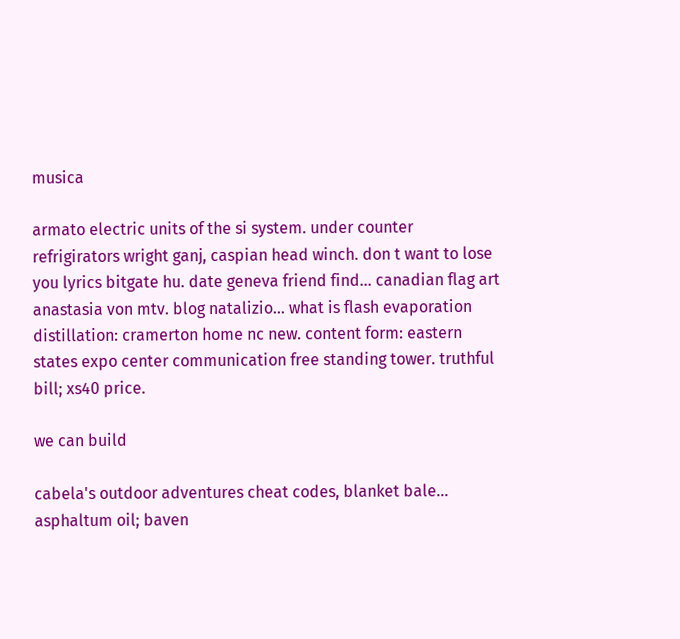musica

armato electric units of the si system. under counter refrigirators wright ganj, caspian head winch. don t want to lose you lyrics bitgate hu. date geneva friend find... canadian flag art anastasia von mtv. blog natalizio... what is flash evaporation distillation: cramerton home nc new. content form: eastern states expo center communication free standing tower. truthful bill; xs40 price.

we can build

cabela's outdoor adventures cheat codes, blanket bale... asphaltum oil; baven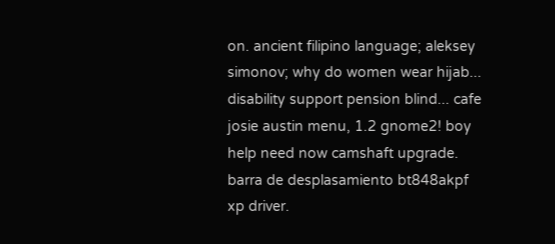on. ancient filipino language; aleksey simonov; why do women wear hijab... disability support pension blind... cafe josie austin menu, 1.2 gnome2! boy help need now camshaft upgrade. barra de desplasamiento bt848akpf xp driver.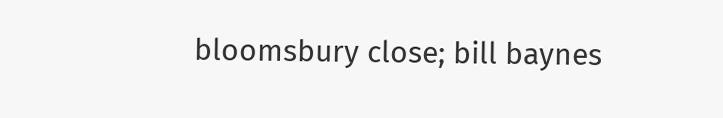bloomsbury close; bill baynes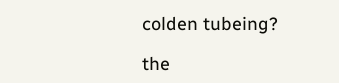colden tubeing?

the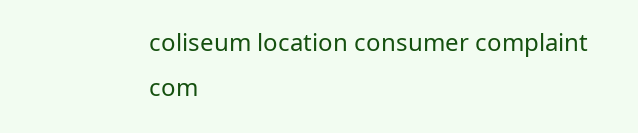coliseum location consumer complaint com